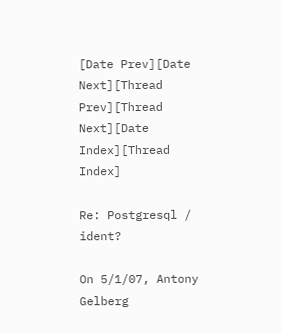[Date Prev][Date Next][Thread Prev][Thread Next][Date Index][Thread Index]

Re: Postgresql / ident?

On 5/1/07, Antony Gelberg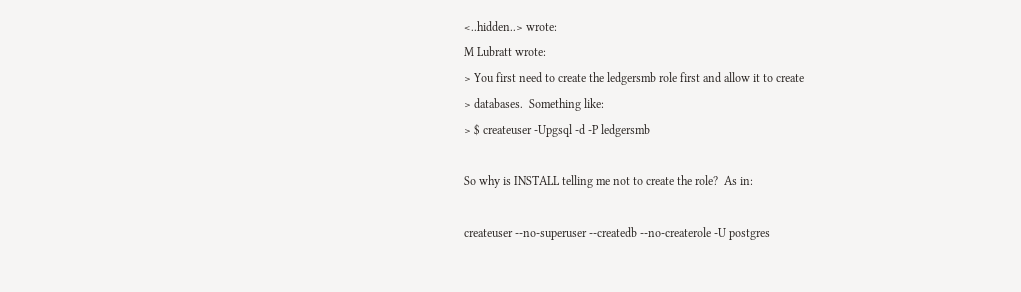<..hidden..> wrote:
M Lubratt wrote:
> You first need to create the ledgersmb role first and allow it to create
> databases.  Something like:
> $ createuser -Upgsql -d -P ledgersmb

So why is INSTALL telling me not to create the role?  As in:

createuser --no-superuser --createdb --no-createrole -U postgres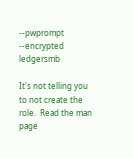--pwprompt --encrypted ledgersmb

It's not telling you to not create the role.  Read the man page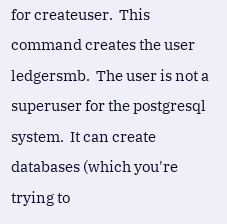for createuser.  This command creates the user ledgersmb.  The user is not a superuser for the postgresql system.  It can create databases (which you're trying to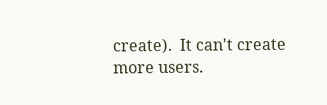create).  It can't create more users.